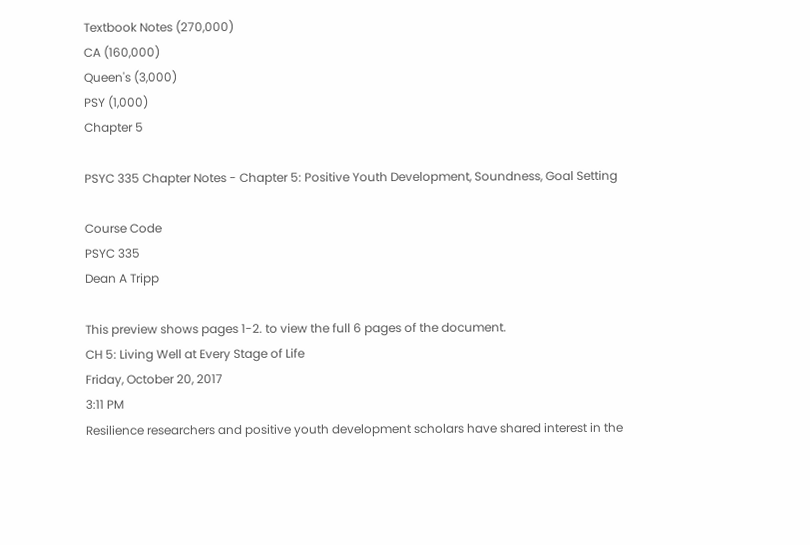Textbook Notes (270,000)
CA (160,000)
Queen's (3,000)
PSY (1,000)
Chapter 5

PSYC 335 Chapter Notes - Chapter 5: Positive Youth Development, Soundness, Goal Setting

Course Code
PSYC 335
Dean A Tripp

This preview shows pages 1-2. to view the full 6 pages of the document.
CH 5: Living Well at Every Stage of Life
Friday, October 20, 2017
3:11 PM
Resilience researchers and positive youth development scholars have shared interest in the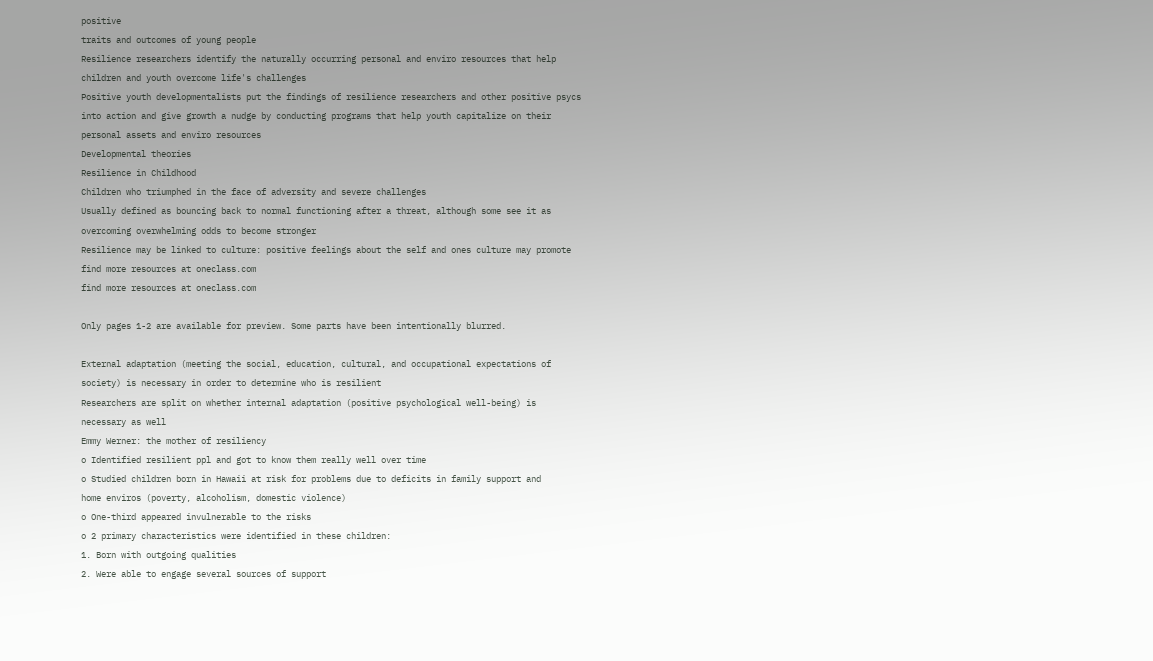positive
traits and outcomes of young people
Resilience researchers identify the naturally occurring personal and enviro resources that help
children and youth overcome life's challenges
Positive youth developmentalists put the findings of resilience researchers and other positive psycs
into action and give growth a nudge by conducting programs that help youth capitalize on their
personal assets and enviro resources
Developmental theories
Resilience in Childhood
Children who triumphed in the face of adversity and severe challenges
Usually defined as bouncing back to normal functioning after a threat, although some see it as
overcoming overwhelming odds to become stronger
Resilience may be linked to culture: positive feelings about the self and ones culture may promote
find more resources at oneclass.com
find more resources at oneclass.com

Only pages 1-2 are available for preview. Some parts have been intentionally blurred.

External adaptation (meeting the social, education, cultural, and occupational expectations of
society) is necessary in order to determine who is resilient
Researchers are split on whether internal adaptation (positive psychological well-being) is
necessary as well
Emmy Werner: the mother of resiliency
o Identified resilient ppl and got to know them really well over time
o Studied children born in Hawaii at risk for problems due to deficits in family support and
home enviros (poverty, alcoholism, domestic violence)
o One-third appeared invulnerable to the risks
o 2 primary characteristics were identified in these children:
1. Born with outgoing qualities
2. Were able to engage several sources of support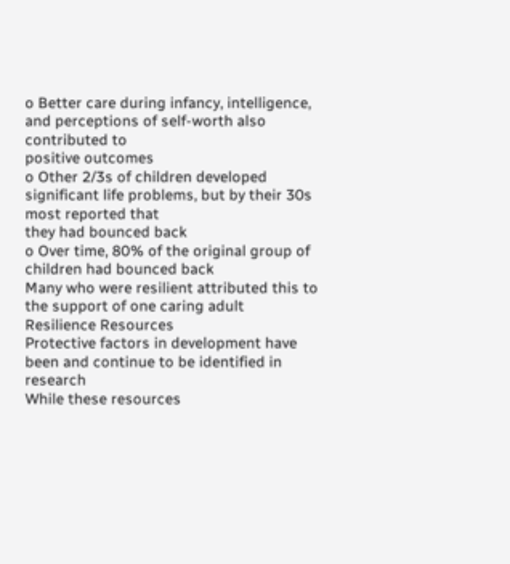o Better care during infancy, intelligence, and perceptions of self-worth also contributed to
positive outcomes
o Other 2/3s of children developed significant life problems, but by their 30s most reported that
they had bounced back
o Over time, 80% of the original group of children had bounced back
Many who were resilient attributed this to the support of one caring adult
Resilience Resources
Protective factors in development have been and continue to be identified in research
While these resources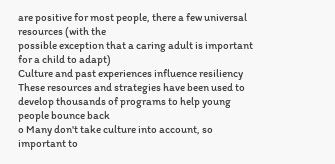are positive for most people, there a few universal resources (with the
possible exception that a caring adult is important for a child to adapt)
Culture and past experiences influence resiliency
These resources and strategies have been used to develop thousands of programs to help young
people bounce back
o Many don't take culture into account, so important to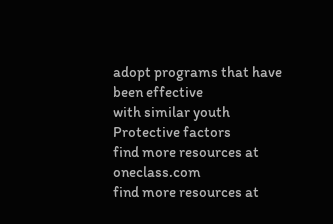adopt programs that have been effective
with similar youth
Protective factors
find more resources at oneclass.com
find more resources at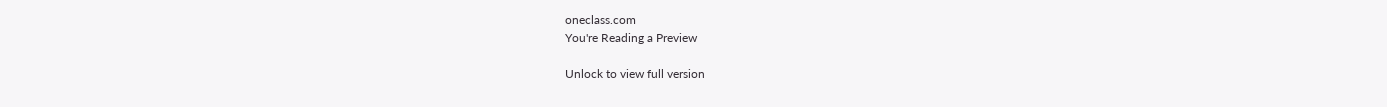oneclass.com
You're Reading a Preview

Unlock to view full version